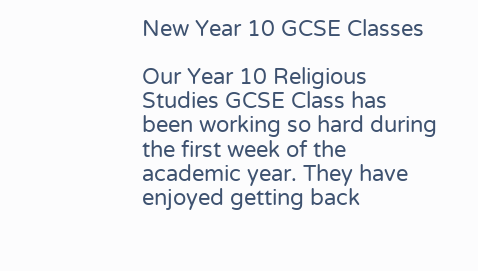New Year 10 GCSE Classes

Our Year 10 Religious Studies GCSE Class has been working so hard during the first week of the academic year. They have enjoyed getting back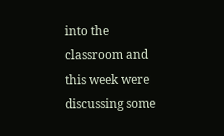into the classroom and this week were discussing some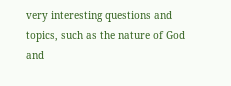very interesting questions and topics, such as the nature of God and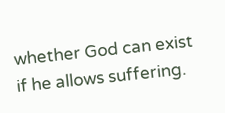whether God can exist if he allows suffering.